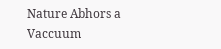Nature Abhors a Vaccuum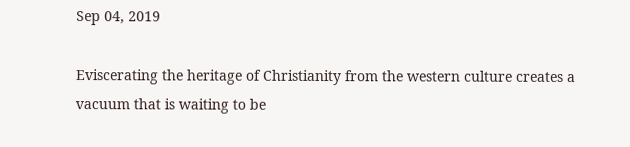Sep 04, 2019

Eviscerating the heritage of Christianity from the western culture creates a vacuum that is waiting to be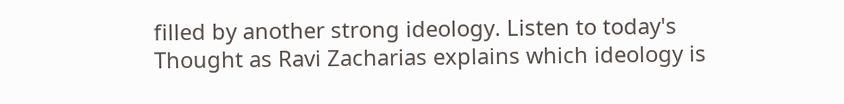filled by another strong ideology. Listen to today's Thought as Ravi Zacharias explains which ideology is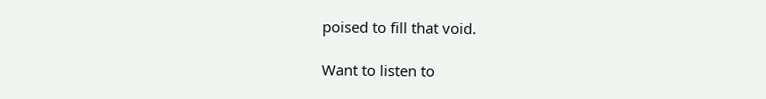poised to fill that void.

Want to listen to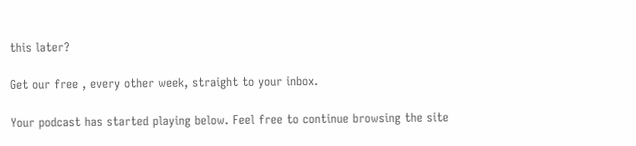this later?

Get our free , every other week, straight to your inbox.

Your podcast has started playing below. Feel free to continue browsing the site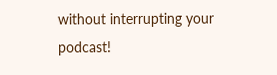without interrupting your podcast!